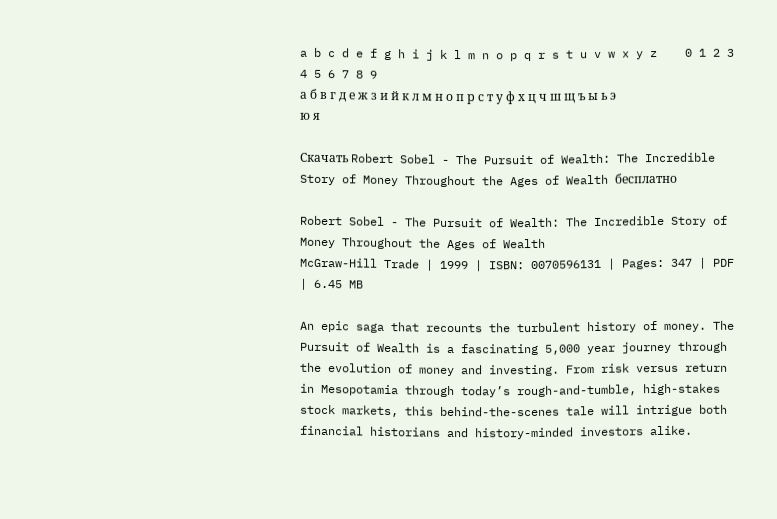a b c d e f g h i j k l m n o p q r s t u v w x y z    0 1 2 3 4 5 6 7 8 9
а б в г д е ж з и й к л м н о п р с т у ф х ц ч ш щ ъ ы ь э ю я

Скачать Robert Sobel - The Pursuit of Wealth: The Incredible Story of Money Throughout the Ages of Wealth бесплатно

Robert Sobel - The Pursuit of Wealth: The Incredible Story of Money Throughout the Ages of Wealth
McGraw-Hill Trade | 1999 | ISBN: 0070596131 | Pages: 347 | PDF | 6.45 MB

An epic saga that recounts the turbulent history of money. The Pursuit of Wealth is a fascinating 5,000 year journey through the evolution of money and investing. From risk versus return in Mesopotamia through today’s rough-and-tumble, high-stakes stock markets, this behind-the-scenes tale will intrigue both financial historians and history-minded investors alike.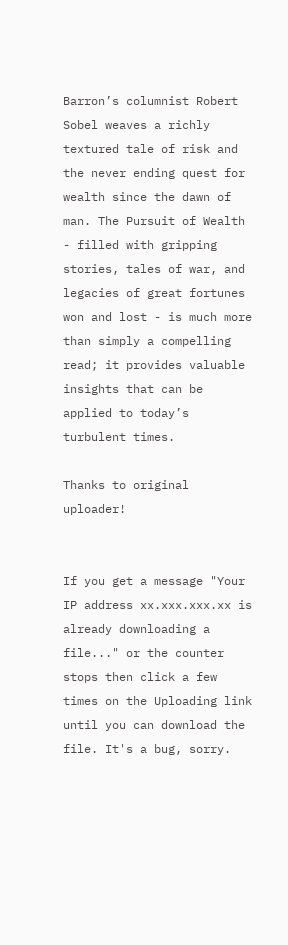Barron’s columnist Robert Sobel weaves a richly textured tale of risk and the never ending quest for wealth since the dawn of man. The Pursuit of Wealth - filled with gripping stories, tales of war, and legacies of great fortunes won and lost - is much more than simply a compelling read; it provides valuable insights that can be applied to today’s turbulent times.

Thanks to original uploader!


If you get a message "Your IP address xx.xxx.xxx.xx is already downloading a file..." or the counter stops then click a few times on the Uploading link until you can download the file. It's a bug, sorry.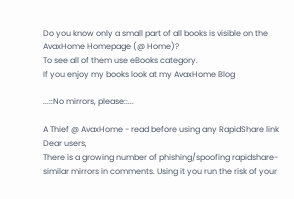Do you know only a small part of all books is visible on the AvaxHome Homepage (@ Home)?
To see all of them use eBooks category.
If you enjoy my books look at my AvaxHome Blog

...::No mirrors, please::...

A Thief @ AvaxHome - read before using any RapidShare link
Dear users,
There is a growing number of phishing/spoofing rapidshare-similar mirrors in comments. Using it you run the risk of your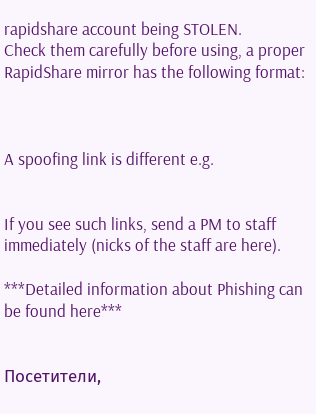rapidshare account being STOLEN.
Check them carefully before using, a proper RapidShare mirror has the following format:



A spoofing link is different e.g.


If you see such links, send a PM to staff immediately (nicks of the staff are here).

***Detailed information about Phishing can be found here***


Посетители,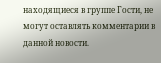находящиеся в группе Гости, не могут оставлять комментарии в данной новости.